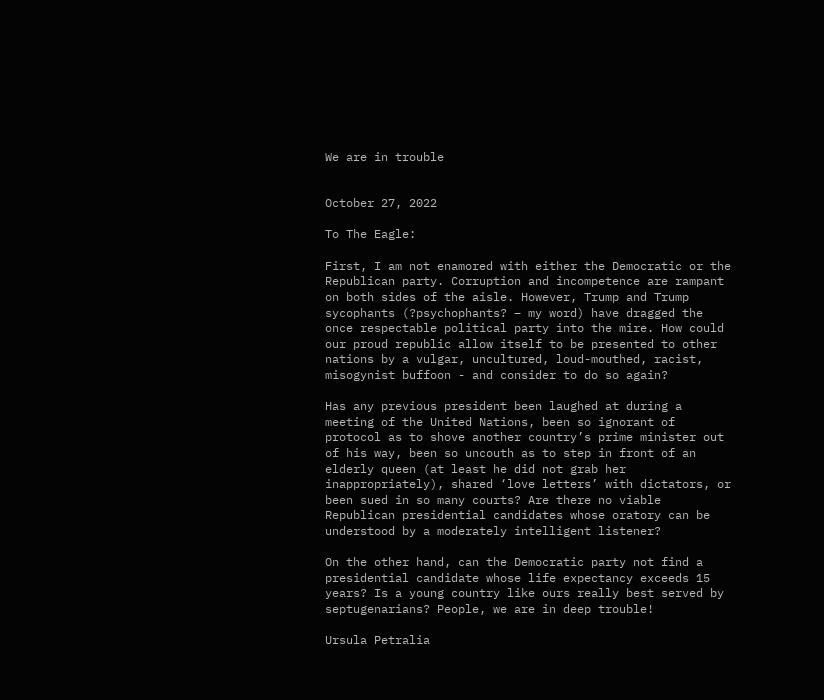We are in trouble


October 27, 2022

To The Eagle:

First, I am not enamored with either the Democratic or the Republican party. Corruption and incompetence are rampant on both sides of the aisle. However, Trump and Trump sycophants (?psychophants? – my word) have dragged the once respectable political party into the mire. How could our proud republic allow itself to be presented to other nations by a vulgar, uncultured, loud-mouthed, racist, misogynist buffoon - and consider to do so again?

Has any previous president been laughed at during a meeting of the United Nations, been so ignorant of protocol as to shove another country’s prime minister out of his way, been so uncouth as to step in front of an elderly queen (at least he did not grab her inappropriately), shared ‘love letters’ with dictators, or been sued in so many courts? Are there no viable Republican presidential candidates whose oratory can be understood by a moderately intelligent listener?

On the other hand, can the Democratic party not find a presidential candidate whose life expectancy exceeds 15 years? Is a young country like ours really best served by septugenarians? People, we are in deep trouble!

Ursula Petralia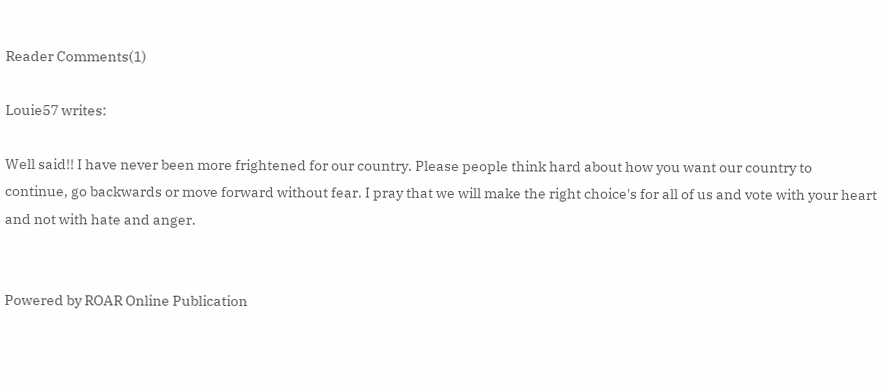Reader Comments(1)

Louie57 writes:

Well said!! I have never been more frightened for our country. Please people think hard about how you want our country to continue, go backwards or move forward without fear. I pray that we will make the right choice's for all of us and vote with your heart and not with hate and anger.


Powered by ROAR Online Publication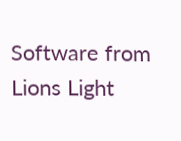Software from Lions Light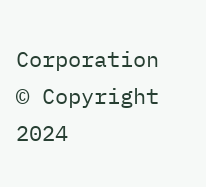Corporation
© Copyright 2024